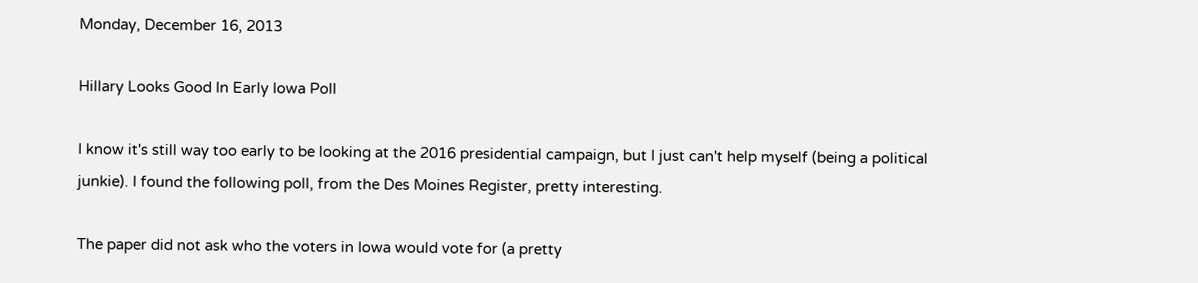Monday, December 16, 2013

Hillary Looks Good In Early Iowa Poll

I know it's still way too early to be looking at the 2016 presidential campaign, but I just can't help myself (being a political junkie). I found the following poll, from the Des Moines Register, pretty interesting.

The paper did not ask who the voters in Iowa would vote for (a pretty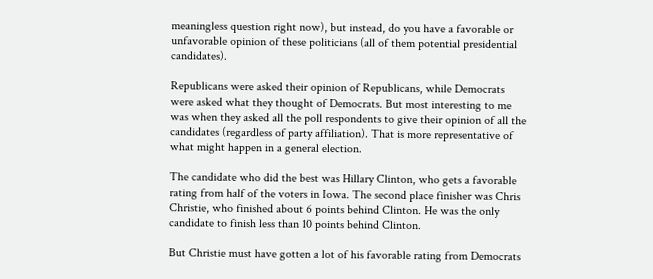meaningless question right now), but instead, do you have a favorable or unfavorable opinion of these politicians (all of them potential presidential candidates).

Republicans were asked their opinion of Republicans, while Democrats were asked what they thought of Democrats. But most interesting to me was when they asked all the poll respondents to give their opinion of all the candidates (regardless of party affiliation). That is more representative of what might happen in a general election.

The candidate who did the best was Hillary Clinton, who gets a favorable rating from half of the voters in Iowa. The second place finisher was Chris Christie, who finished about 6 points behind Clinton. He was the only candidate to finish less than 10 points behind Clinton.

But Christie must have gotten a lot of his favorable rating from Democrats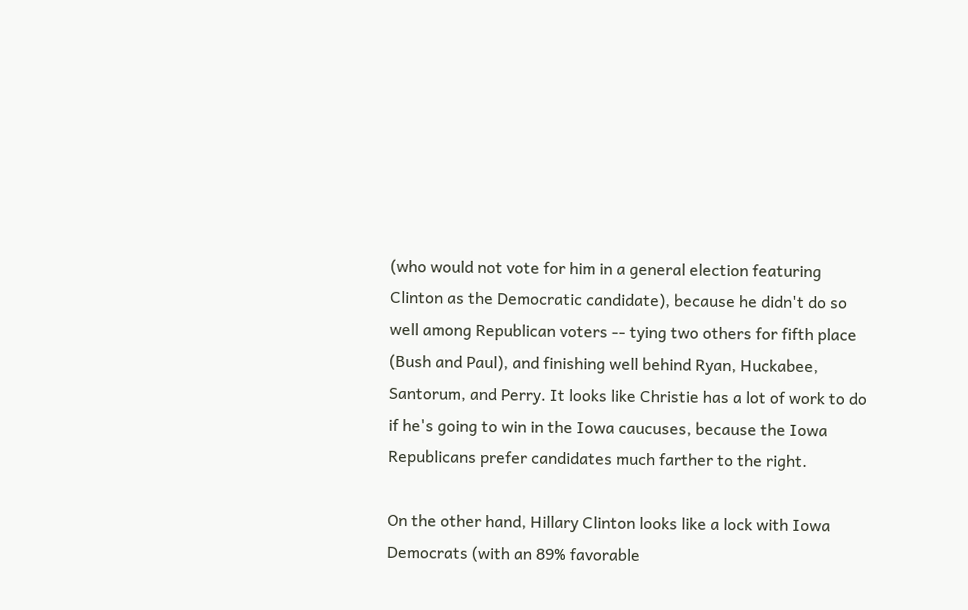(who would not vote for him in a general election featuring Clinton as the Democratic candidate), because he didn't do so well among Republican voters -- tying two others for fifth place (Bush and Paul), and finishing well behind Ryan, Huckabee, Santorum, and Perry. It looks like Christie has a lot of work to do if he's going to win in the Iowa caucuses, because the Iowa Republicans prefer candidates much farther to the right.

On the other hand, Hillary Clinton looks like a lock with Iowa Democrats (with an 89% favorable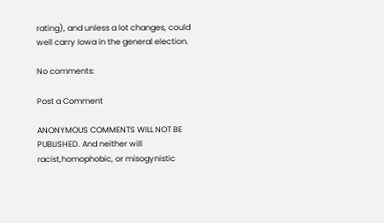rating), and unless a lot changes, could well carry Iowa in the general election.

No comments:

Post a Comment

ANONYMOUS COMMENTS WILL NOT BE PUBLISHED. And neither will racist,homophobic, or misogynistic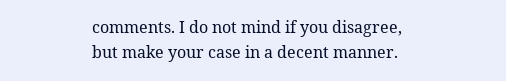comments. I do not mind if you disagree, but make your case in a decent manner.